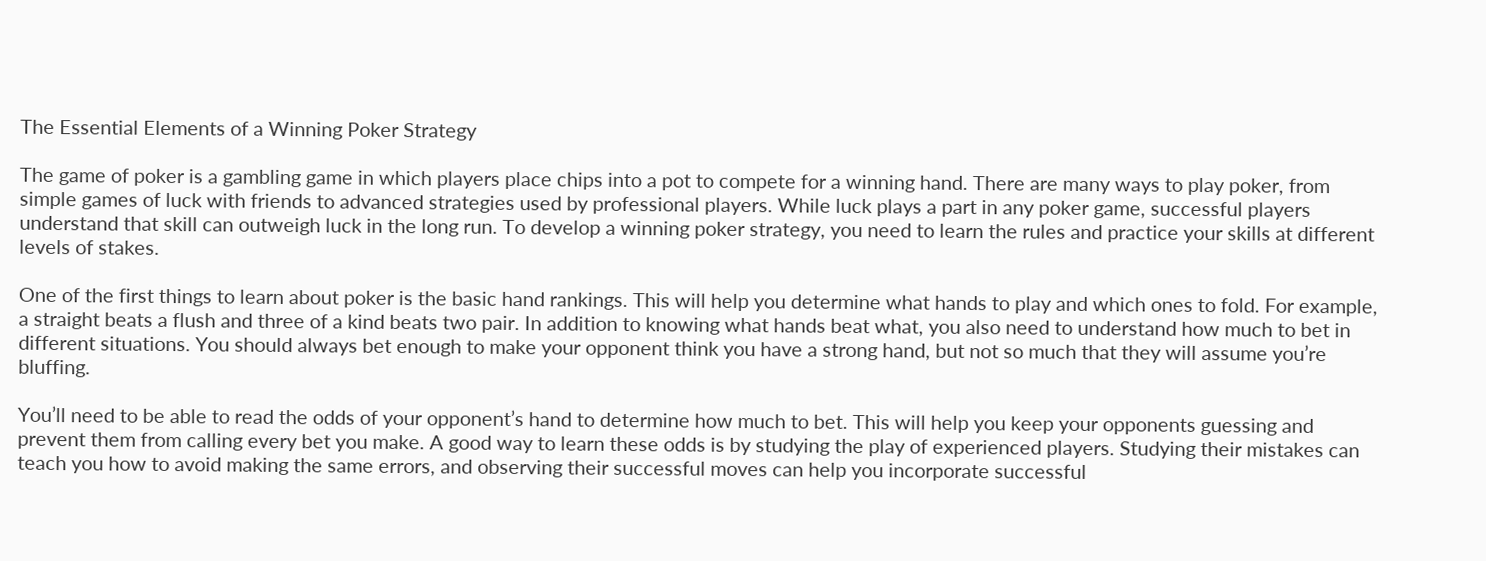The Essential Elements of a Winning Poker Strategy

The game of poker is a gambling game in which players place chips into a pot to compete for a winning hand. There are many ways to play poker, from simple games of luck with friends to advanced strategies used by professional players. While luck plays a part in any poker game, successful players understand that skill can outweigh luck in the long run. To develop a winning poker strategy, you need to learn the rules and practice your skills at different levels of stakes.

One of the first things to learn about poker is the basic hand rankings. This will help you determine what hands to play and which ones to fold. For example, a straight beats a flush and three of a kind beats two pair. In addition to knowing what hands beat what, you also need to understand how much to bet in different situations. You should always bet enough to make your opponent think you have a strong hand, but not so much that they will assume you’re bluffing.

You’ll need to be able to read the odds of your opponent’s hand to determine how much to bet. This will help you keep your opponents guessing and prevent them from calling every bet you make. A good way to learn these odds is by studying the play of experienced players. Studying their mistakes can teach you how to avoid making the same errors, and observing their successful moves can help you incorporate successful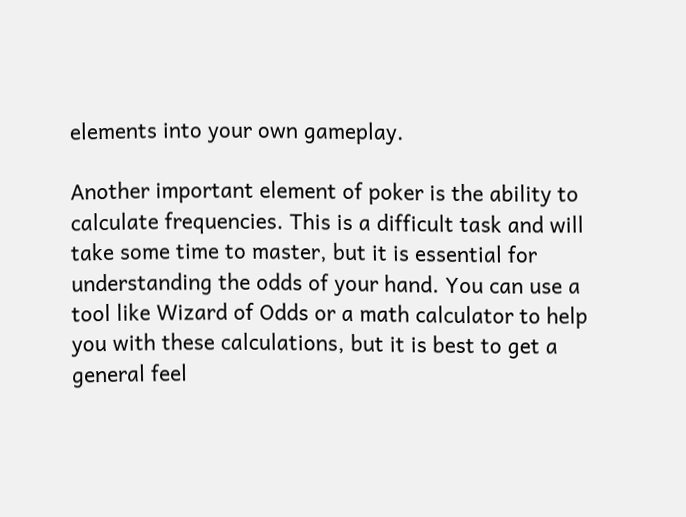elements into your own gameplay.

Another important element of poker is the ability to calculate frequencies. This is a difficult task and will take some time to master, but it is essential for understanding the odds of your hand. You can use a tool like Wizard of Odds or a math calculator to help you with these calculations, but it is best to get a general feel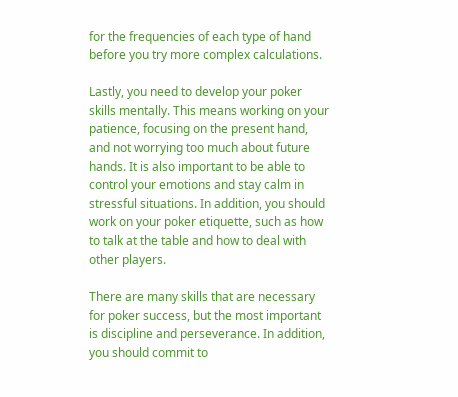for the frequencies of each type of hand before you try more complex calculations.

Lastly, you need to develop your poker skills mentally. This means working on your patience, focusing on the present hand, and not worrying too much about future hands. It is also important to be able to control your emotions and stay calm in stressful situations. In addition, you should work on your poker etiquette, such as how to talk at the table and how to deal with other players.

There are many skills that are necessary for poker success, but the most important is discipline and perseverance. In addition, you should commit to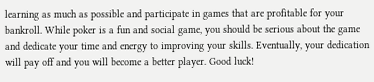learning as much as possible and participate in games that are profitable for your bankroll. While poker is a fun and social game, you should be serious about the game and dedicate your time and energy to improving your skills. Eventually, your dedication will pay off and you will become a better player. Good luck!